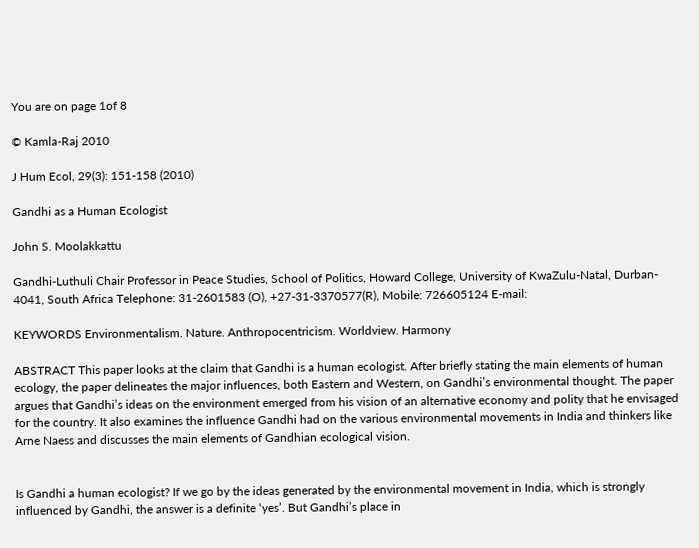You are on page 1of 8

© Kamla-Raj 2010

J Hum Ecol, 29(3): 151-158 (2010)

Gandhi as a Human Ecologist

John S. Moolakkattu

Gandhi-Luthuli Chair Professor in Peace Studies, School of Politics, Howard College, University of KwaZulu-Natal, Durban- 4041, South Africa Telephone: 31-2601583 (O), +27-31-3370577(R), Mobile: 726605124 E-mail:

KEYWORDS Environmentalism. Nature. Anthropocentricism. Worldview. Harmony

ABSTRACT This paper looks at the claim that Gandhi is a human ecologist. After briefly stating the main elements of human ecology, the paper delineates the major influences, both Eastern and Western, on Gandhi’s environmental thought. The paper argues that Gandhi’s ideas on the environment emerged from his vision of an alternative economy and polity that he envisaged for the country. It also examines the influence Gandhi had on the various environmental movements in India and thinkers like Arne Naess and discusses the main elements of Gandhian ecological vision.


Is Gandhi a human ecologist? If we go by the ideas generated by the environmental movement in India, which is strongly influenced by Gandhi, the answer is a definite ‘yes’. But Gandhi’s place in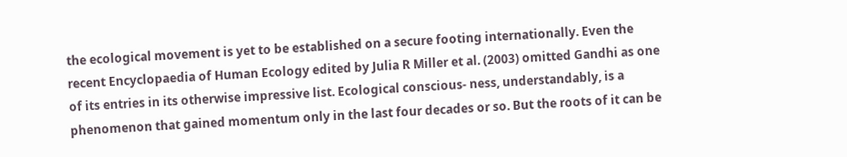the ecological movement is yet to be established on a secure footing internationally. Even the recent Encyclopaedia of Human Ecology edited by Julia R Miller et al. (2003) omitted Gandhi as one of its entries in its otherwise impressive list. Ecological conscious- ness, understandably, is a phenomenon that gained momentum only in the last four decades or so. But the roots of it can be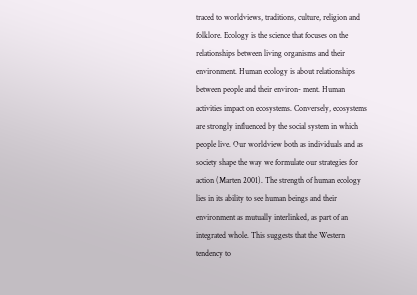traced to worldviews, traditions, culture, religion and folklore. Ecology is the science that focuses on the relationships between living organisms and their environment. Human ecology is about relationships between people and their environ- ment. Human activities impact on ecosystems. Conversely, ecosystems are strongly influenced by the social system in which people live. Our worldview both as individuals and as society shape the way we formulate our strategies for action (Marten 2001). The strength of human ecology lies in its ability to see human beings and their environment as mutually interlinked, as part of an integrated whole. This suggests that the Western tendency to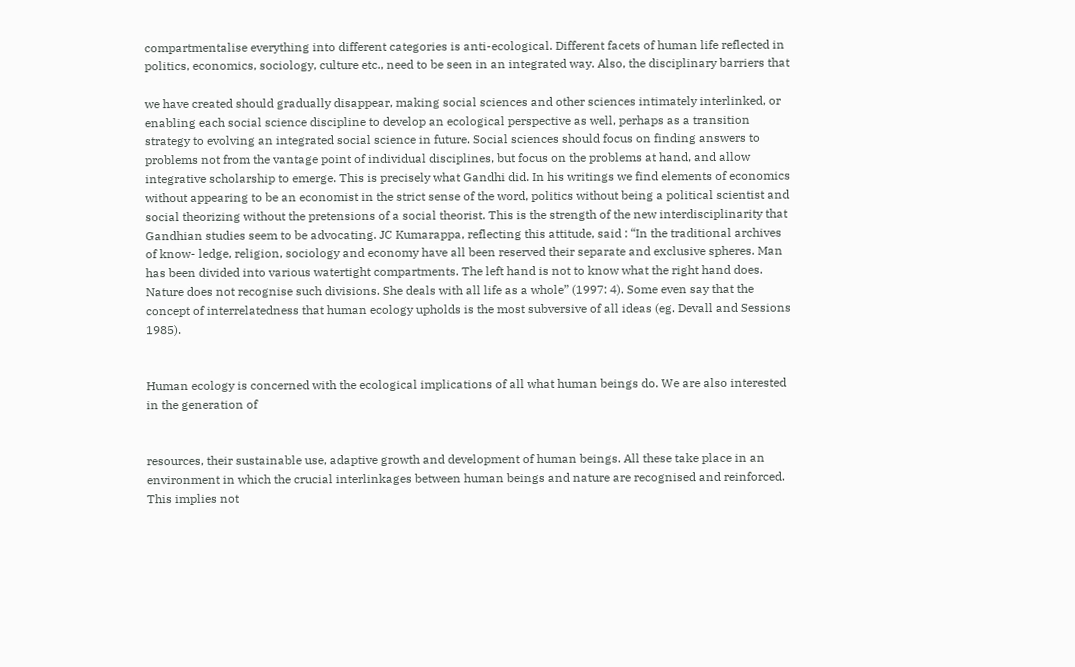compartmentalise everything into different categories is anti-ecological. Different facets of human life reflected in politics, economics, sociology, culture etc., need to be seen in an integrated way. Also, the disciplinary barriers that

we have created should gradually disappear, making social sciences and other sciences intimately interlinked, or enabling each social science discipline to develop an ecological perspective as well, perhaps as a transition strategy to evolving an integrated social science in future. Social sciences should focus on finding answers to problems not from the vantage point of individual disciplines, but focus on the problems at hand, and allow integrative scholarship to emerge. This is precisely what Gandhi did. In his writings we find elements of economics without appearing to be an economist in the strict sense of the word, politics without being a political scientist and social theorizing without the pretensions of a social theorist. This is the strength of the new interdisciplinarity that Gandhian studies seem to be advocating. JC Kumarappa, reflecting this attitude, said : “In the traditional archives of know- ledge, religion, sociology and economy have all been reserved their separate and exclusive spheres. Man has been divided into various watertight compartments. The left hand is not to know what the right hand does. Nature does not recognise such divisions. She deals with all life as a whole” (1997: 4). Some even say that the concept of interrelatedness that human ecology upholds is the most subversive of all ideas (eg. Devall and Sessions 1985).


Human ecology is concerned with the ecological implications of all what human beings do. We are also interested in the generation of


resources, their sustainable use, adaptive growth and development of human beings. All these take place in an environment in which the crucial interlinkages between human beings and nature are recognised and reinforced. This implies not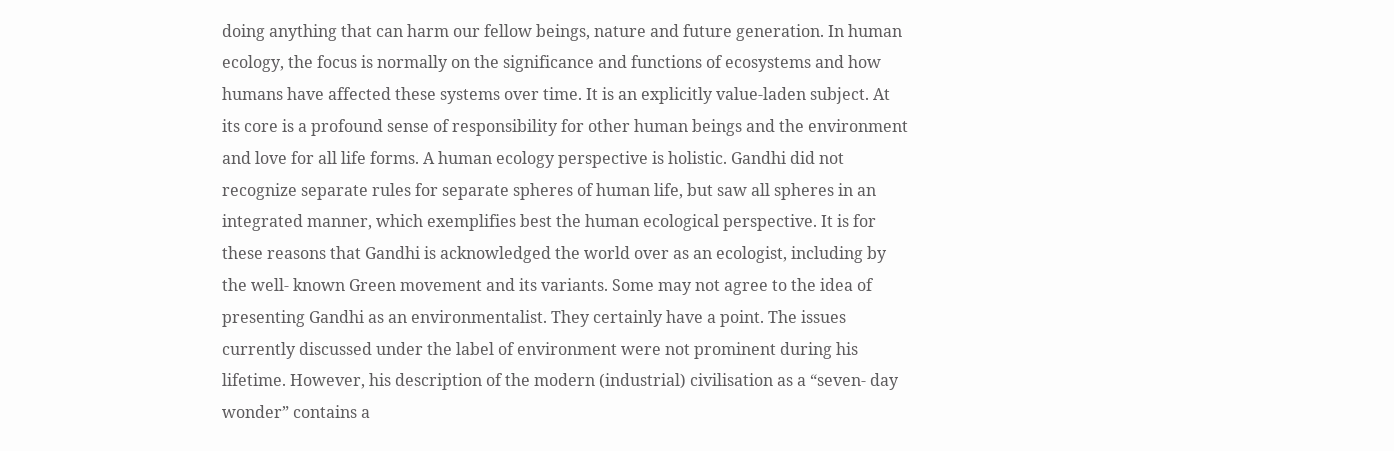doing anything that can harm our fellow beings, nature and future generation. In human ecology, the focus is normally on the significance and functions of ecosystems and how humans have affected these systems over time. It is an explicitly value-laden subject. At its core is a profound sense of responsibility for other human beings and the environment and love for all life forms. A human ecology perspective is holistic. Gandhi did not recognize separate rules for separate spheres of human life, but saw all spheres in an integrated manner, which exemplifies best the human ecological perspective. It is for these reasons that Gandhi is acknowledged the world over as an ecologist, including by the well- known Green movement and its variants. Some may not agree to the idea of presenting Gandhi as an environmentalist. They certainly have a point. The issues currently discussed under the label of environment were not prominent during his lifetime. However, his description of the modern (industrial) civilisation as a “seven- day wonder” contains a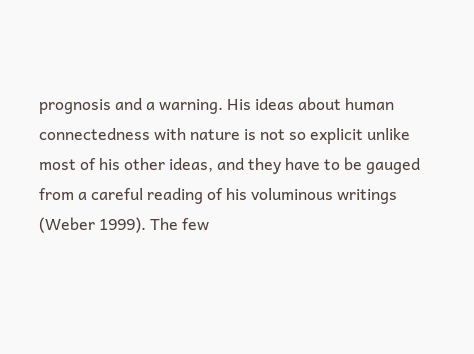prognosis and a warning. His ideas about human connectedness with nature is not so explicit unlike most of his other ideas, and they have to be gauged from a careful reading of his voluminous writings (Weber 1999). The few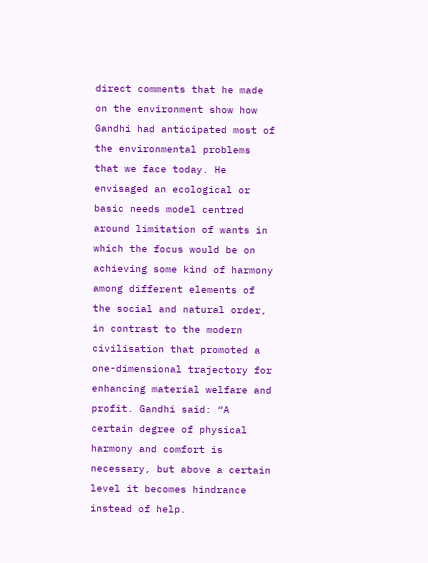direct comments that he made on the environment show how Gandhi had anticipated most of the environmental problems that we face today. He envisaged an ecological or basic needs model centred around limitation of wants in which the focus would be on achieving some kind of harmony among different elements of the social and natural order, in contrast to the modern civilisation that promoted a one-dimensional trajectory for enhancing material welfare and profit. Gandhi said: “A certain degree of physical harmony and comfort is necessary, but above a certain level it becomes hindrance instead of help.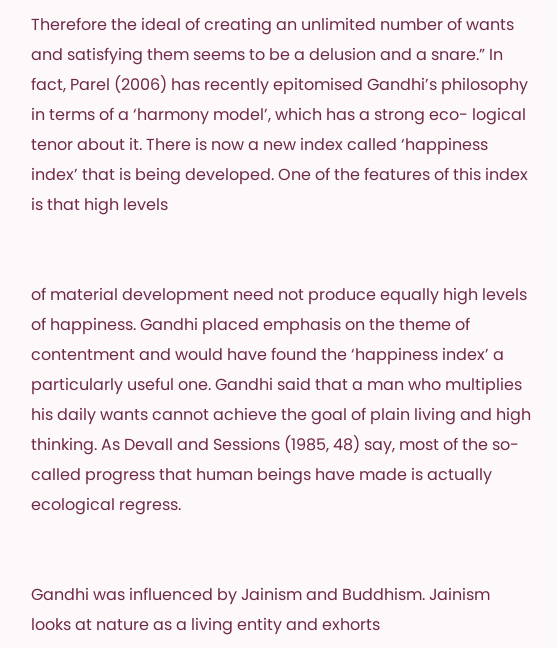Therefore the ideal of creating an unlimited number of wants and satisfying them seems to be a delusion and a snare.” In fact, Parel (2006) has recently epitomised Gandhi’s philosophy in terms of a ‘harmony model’, which has a strong eco- logical tenor about it. There is now a new index called ‘happiness index’ that is being developed. One of the features of this index is that high levels


of material development need not produce equally high levels of happiness. Gandhi placed emphasis on the theme of contentment and would have found the ‘happiness index’ a particularly useful one. Gandhi said that a man who multiplies his daily wants cannot achieve the goal of plain living and high thinking. As Devall and Sessions (1985, 48) say, most of the so-called progress that human beings have made is actually ecological regress.


Gandhi was influenced by Jainism and Buddhism. Jainism looks at nature as a living entity and exhorts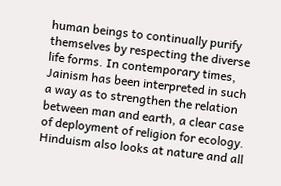human beings to continually purify themselves by respecting the diverse life forms. In contemporary times, Jainism has been interpreted in such a way as to strengthen the relation between man and earth, a clear case of deployment of religion for ecology. Hinduism also looks at nature and all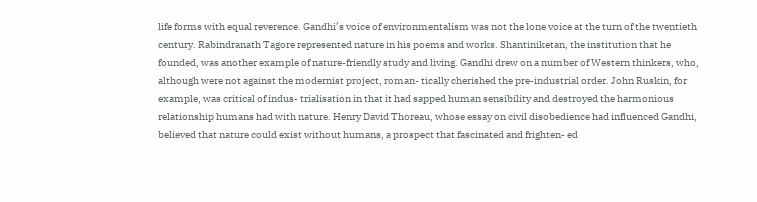life forms with equal reverence. Gandhi’s voice of environmentalism was not the lone voice at the turn of the twentieth century. Rabindranath Tagore represented nature in his poems and works. Shantiniketan, the institution that he founded, was another example of nature-friendly study and living. Gandhi drew on a number of Western thinkers, who, although were not against the modernist project, roman- tically cherished the pre-industrial order. John Ruskin, for example, was critical of indus- trialisation in that it had sapped human sensibility and destroyed the harmonious relationship humans had with nature. Henry David Thoreau, whose essay on civil disobedience had influenced Gandhi, believed that nature could exist without humans, a prospect that fascinated and frighten- ed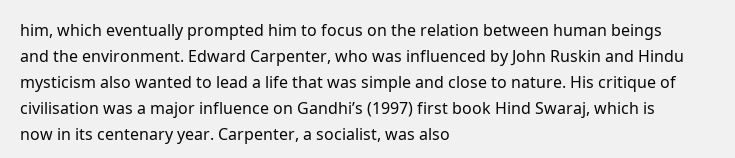him, which eventually prompted him to focus on the relation between human beings and the environment. Edward Carpenter, who was influenced by John Ruskin and Hindu mysticism also wanted to lead a life that was simple and close to nature. His critique of civilisation was a major influence on Gandhi’s (1997) first book Hind Swaraj, which is now in its centenary year. Carpenter, a socialist, was also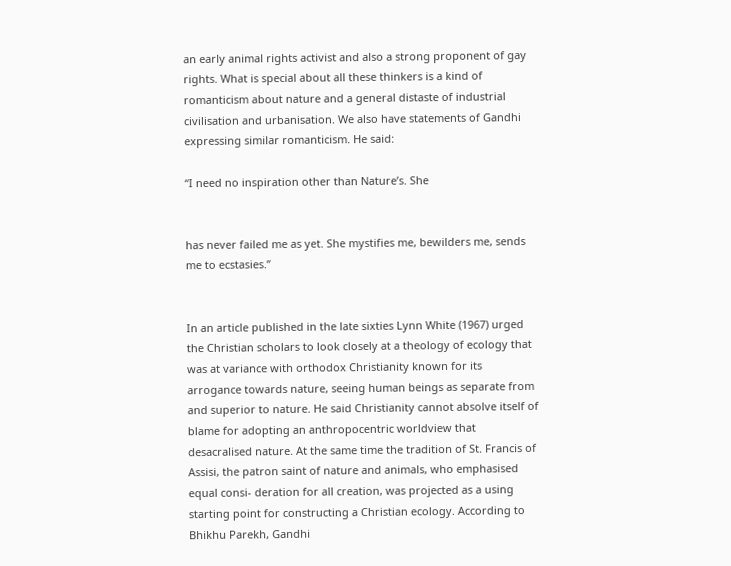an early animal rights activist and also a strong proponent of gay rights. What is special about all these thinkers is a kind of romanticism about nature and a general distaste of industrial civilisation and urbanisation. We also have statements of Gandhi expressing similar romanticism. He said:

“I need no inspiration other than Nature’s. She


has never failed me as yet. She mystifies me, bewilders me, sends me to ecstasies.”


In an article published in the late sixties Lynn White (1967) urged the Christian scholars to look closely at a theology of ecology that was at variance with orthodox Christianity known for its arrogance towards nature, seeing human beings as separate from and superior to nature. He said Christianity cannot absolve itself of blame for adopting an anthropocentric worldview that desacralised nature. At the same time the tradition of St. Francis of Assisi, the patron saint of nature and animals, who emphasised equal consi- deration for all creation, was projected as a using starting point for constructing a Christian ecology. According to Bhikhu Parekh, Gandhi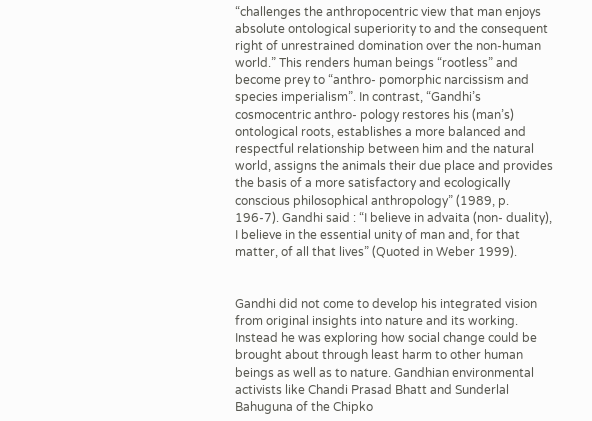“challenges the anthropocentric view that man enjoys absolute ontological superiority to and the consequent right of unrestrained domination over the non-human world.” This renders human beings “rootless” and become prey to “anthro- pomorphic narcissism and species imperialism”. In contrast, “Gandhi’s cosmocentric anthro- pology restores his (man’s) ontological roots, establishes a more balanced and respectful relationship between him and the natural world, assigns the animals their due place and provides the basis of a more satisfactory and ecologically conscious philosophical anthropology” (1989, p. 196-7). Gandhi said : “I believe in advaita (non- duality), I believe in the essential unity of man and, for that matter, of all that lives” (Quoted in Weber 1999).


Gandhi did not come to develop his integrated vision from original insights into nature and its working. Instead he was exploring how social change could be brought about through least harm to other human beings as well as to nature. Gandhian environmental activists like Chandi Prasad Bhatt and Sunderlal Bahuguna of the Chipko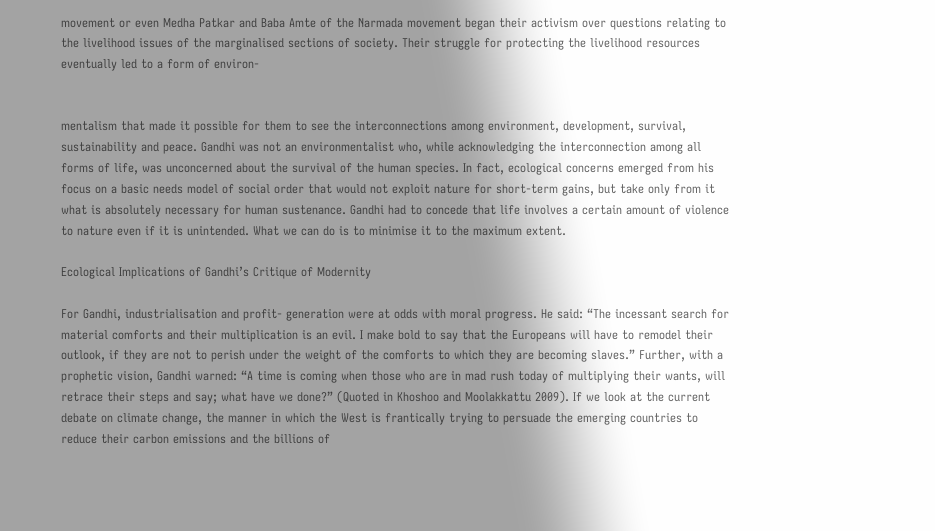movement or even Medha Patkar and Baba Amte of the Narmada movement began their activism over questions relating to the livelihood issues of the marginalised sections of society. Their struggle for protecting the livelihood resources eventually led to a form of environ-


mentalism that made it possible for them to see the interconnections among environment, development, survival, sustainability and peace. Gandhi was not an environmentalist who, while acknowledging the interconnection among all forms of life, was unconcerned about the survival of the human species. In fact, ecological concerns emerged from his focus on a basic needs model of social order that would not exploit nature for short-term gains, but take only from it what is absolutely necessary for human sustenance. Gandhi had to concede that life involves a certain amount of violence to nature even if it is unintended. What we can do is to minimise it to the maximum extent.

Ecological Implications of Gandhi’s Critique of Modernity

For Gandhi, industrialisation and profit- generation were at odds with moral progress. He said: “The incessant search for material comforts and their multiplication is an evil. I make bold to say that the Europeans will have to remodel their outlook, if they are not to perish under the weight of the comforts to which they are becoming slaves.” Further, with a prophetic vision, Gandhi warned: “A time is coming when those who are in mad rush today of multiplying their wants, will retrace their steps and say; what have we done?” (Quoted in Khoshoo and Moolakkattu 2009). If we look at the current debate on climate change, the manner in which the West is frantically trying to persuade the emerging countries to reduce their carbon emissions and the billions of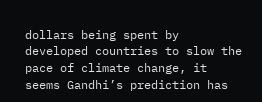dollars being spent by developed countries to slow the pace of climate change, it seems Gandhi’s prediction has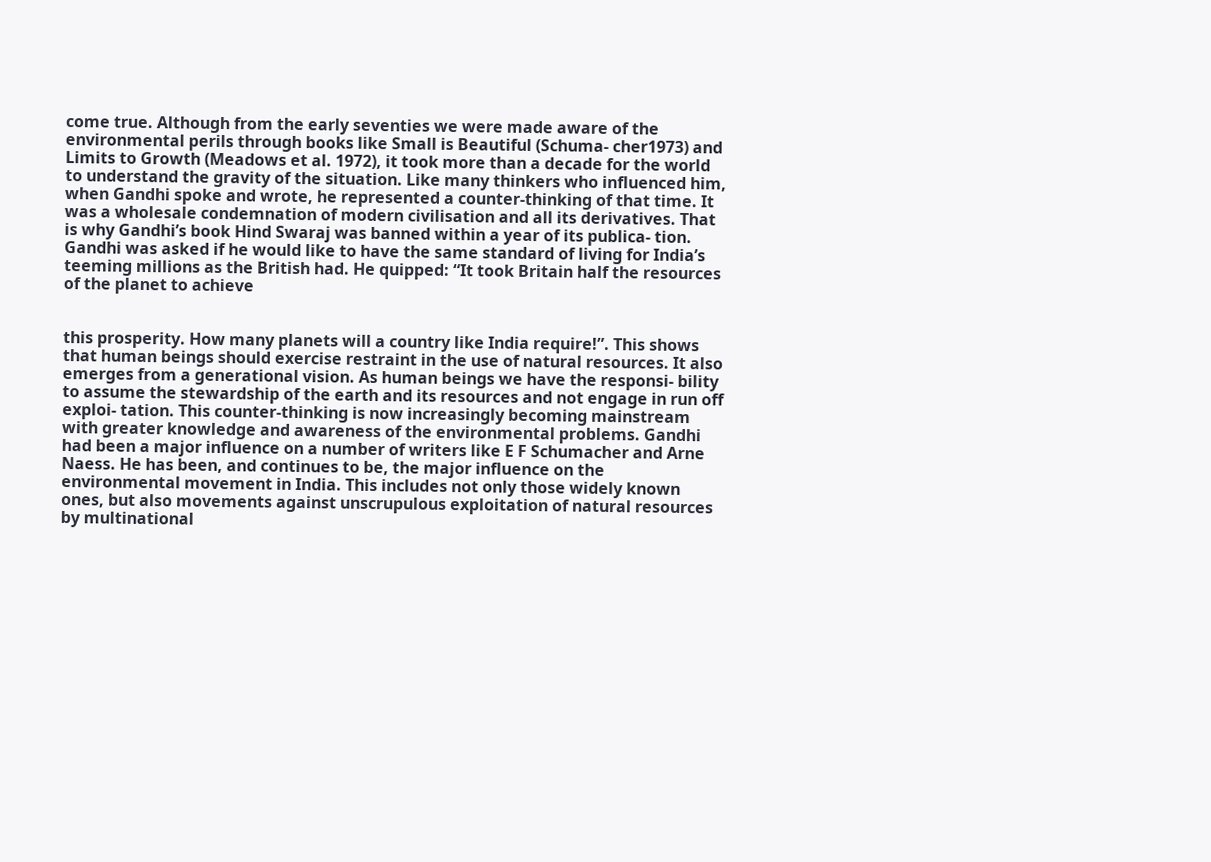come true. Although from the early seventies we were made aware of the environmental perils through books like Small is Beautiful (Schuma- cher1973) and Limits to Growth (Meadows et al. 1972), it took more than a decade for the world to understand the gravity of the situation. Like many thinkers who influenced him, when Gandhi spoke and wrote, he represented a counter-thinking of that time. It was a wholesale condemnation of modern civilisation and all its derivatives. That is why Gandhi’s book Hind Swaraj was banned within a year of its publica- tion. Gandhi was asked if he would like to have the same standard of living for India’s teeming millions as the British had. He quipped: “It took Britain half the resources of the planet to achieve


this prosperity. How many planets will a country like India require!”. This shows that human beings should exercise restraint in the use of natural resources. It also emerges from a generational vision. As human beings we have the responsi- bility to assume the stewardship of the earth and its resources and not engage in run off exploi- tation. This counter-thinking is now increasingly becoming mainstream with greater knowledge and awareness of the environmental problems. Gandhi had been a major influence on a number of writers like E F Schumacher and Arne Naess. He has been, and continues to be, the major influence on the environmental movement in India. This includes not only those widely known ones, but also movements against unscrupulous exploitation of natural resources by multinational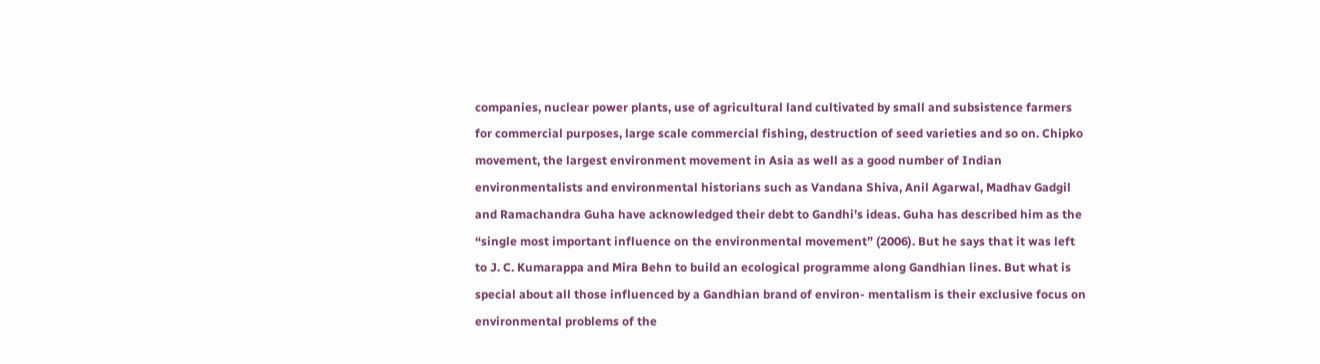companies, nuclear power plants, use of agricultural land cultivated by small and subsistence farmers for commercial purposes, large scale commercial fishing, destruction of seed varieties and so on. Chipko movement, the largest environment movement in Asia as well as a good number of Indian environmentalists and environmental historians such as Vandana Shiva, Anil Agarwal, Madhav Gadgil and Ramachandra Guha have acknowledged their debt to Gandhi’s ideas. Guha has described him as the “single most important influence on the environmental movement” (2006). But he says that it was left to J. C. Kumarappa and Mira Behn to build an ecological programme along Gandhian lines. But what is special about all those influenced by a Gandhian brand of environ- mentalism is their exclusive focus on environmental problems of the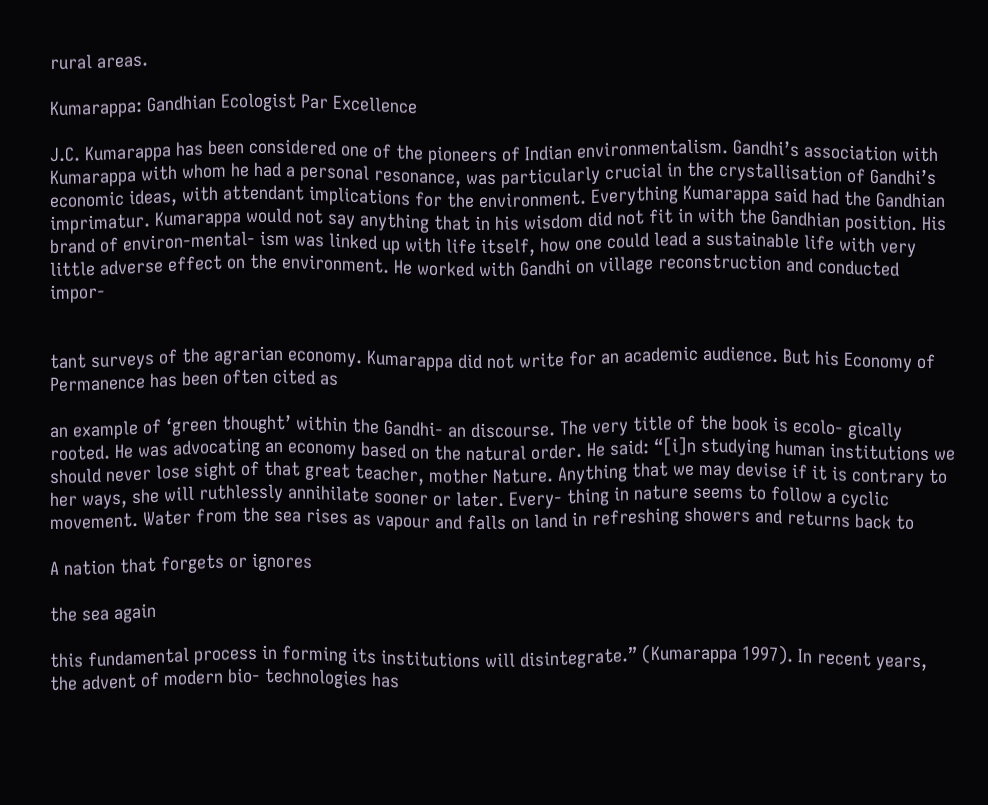rural areas.

Kumarappa: Gandhian Ecologist Par Excellence

J.C. Kumarappa has been considered one of the pioneers of Indian environmentalism. Gandhi’s association with Kumarappa with whom he had a personal resonance, was particularly crucial in the crystallisation of Gandhi’s economic ideas, with attendant implications for the environment. Everything Kumarappa said had the Gandhian imprimatur. Kumarappa would not say anything that in his wisdom did not fit in with the Gandhian position. His brand of environ-mental- ism was linked up with life itself, how one could lead a sustainable life with very little adverse effect on the environment. He worked with Gandhi on village reconstruction and conducted impor-


tant surveys of the agrarian economy. Kumarappa did not write for an academic audience. But his Economy of Permanence has been often cited as

an example of ‘green thought’ within the Gandhi- an discourse. The very title of the book is ecolo- gically rooted. He was advocating an economy based on the natural order. He said: “[i]n studying human institutions we should never lose sight of that great teacher, mother Nature. Anything that we may devise if it is contrary to her ways, she will ruthlessly annihilate sooner or later. Every- thing in nature seems to follow a cyclic movement. Water from the sea rises as vapour and falls on land in refreshing showers and returns back to

A nation that forgets or ignores

the sea again

this fundamental process in forming its institutions will disintegrate.” (Kumarappa 1997). In recent years, the advent of modern bio- technologies has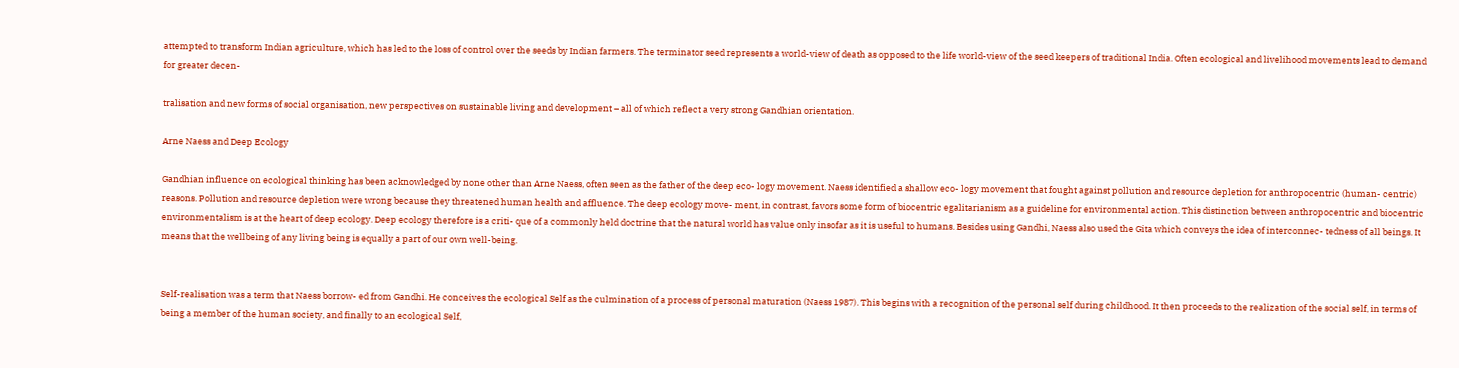attempted to transform Indian agriculture, which has led to the loss of control over the seeds by Indian farmers. The terminator seed represents a world-view of death as opposed to the life world-view of the seed keepers of traditional India. Often ecological and livelihood movements lead to demand for greater decen-

tralisation and new forms of social organisation, new perspectives on sustainable living and development – all of which reflect a very strong Gandhian orientation.

Arne Naess and Deep Ecology

Gandhian influence on ecological thinking has been acknowledged by none other than Arne Naess, often seen as the father of the deep eco- logy movement. Naess identified a shallow eco- logy movement that fought against pollution and resource depletion for anthropocentric (human- centric) reasons. Pollution and resource depletion were wrong because they threatened human health and affluence. The deep ecology move- ment, in contrast, favors some form of biocentric egalitarianism as a guideline for environmental action. This distinction between anthropocentric and biocentric environmentalism is at the heart of deep ecology. Deep ecology therefore is a criti- que of a commonly held doctrine that the natural world has value only insofar as it is useful to humans. Besides using Gandhi, Naess also used the Gita which conveys the idea of interconnec- tedness of all beings. It means that the wellbeing of any living being is equally a part of our own well-being.


Self-realisation was a term that Naess borrow- ed from Gandhi. He conceives the ecological Self as the culmination of a process of personal maturation (Naess 1987). This begins with a recognition of the personal self during childhood. It then proceeds to the realization of the social self, in terms of being a member of the human society, and finally to an ecological Self,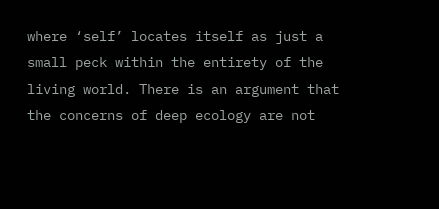where ‘self’ locates itself as just a small peck within the entirety of the living world. There is an argument that the concerns of deep ecology are not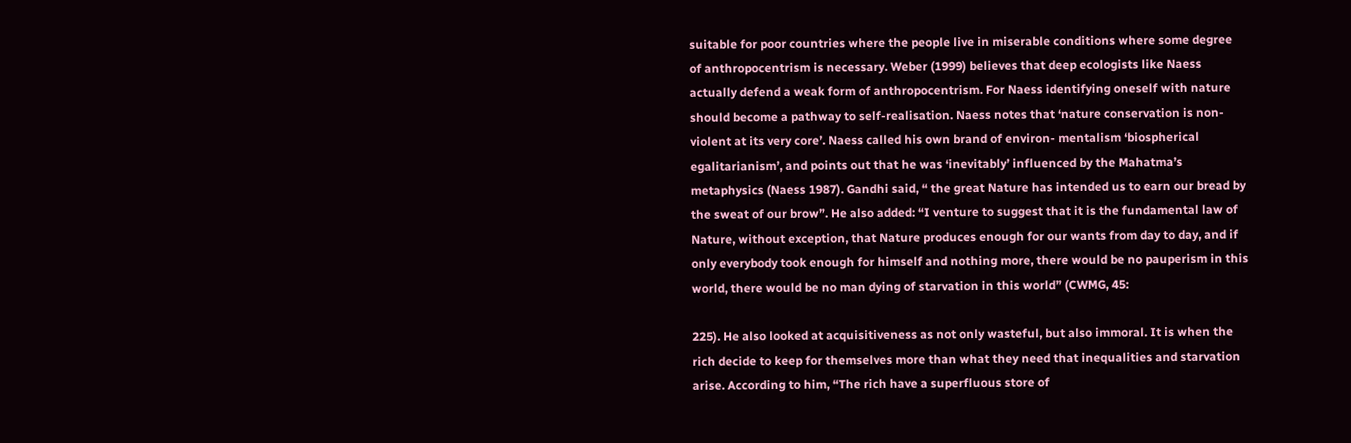suitable for poor countries where the people live in miserable conditions where some degree of anthropocentrism is necessary. Weber (1999) believes that deep ecologists like Naess actually defend a weak form of anthropocentrism. For Naess identifying oneself with nature should become a pathway to self-realisation. Naess notes that ‘nature conservation is non-violent at its very core’. Naess called his own brand of environ- mentalism ‘biospherical egalitarianism’, and points out that he was ‘inevitably’ influenced by the Mahatma’s metaphysics (Naess 1987). Gandhi said, “ the great Nature has intended us to earn our bread by the sweat of our brow”. He also added: “I venture to suggest that it is the fundamental law of Nature, without exception, that Nature produces enough for our wants from day to day, and if only everybody took enough for himself and nothing more, there would be no pauperism in this world, there would be no man dying of starvation in this world” (CWMG, 45:

225). He also looked at acquisitiveness as not only wasteful, but also immoral. It is when the rich decide to keep for themselves more than what they need that inequalities and starvation arise. According to him, “The rich have a superfluous store of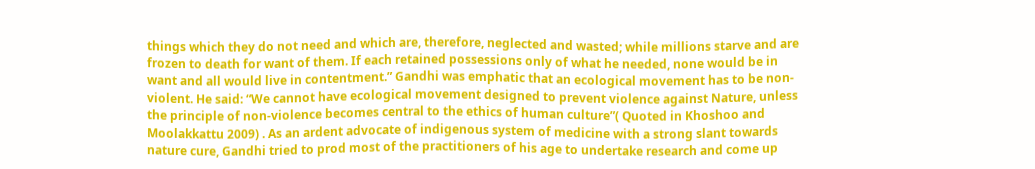things which they do not need and which are, therefore, neglected and wasted; while millions starve and are frozen to death for want of them. If each retained possessions only of what he needed, none would be in want and all would live in contentment.” Gandhi was emphatic that an ecological movement has to be non-violent. He said: “We cannot have ecological movement designed to prevent violence against Nature, unless the principle of non-violence becomes central to the ethics of human culture”( Quoted in Khoshoo and Moolakkattu 2009) . As an ardent advocate of indigenous system of medicine with a strong slant towards nature cure, Gandhi tried to prod most of the practitioners of his age to undertake research and come up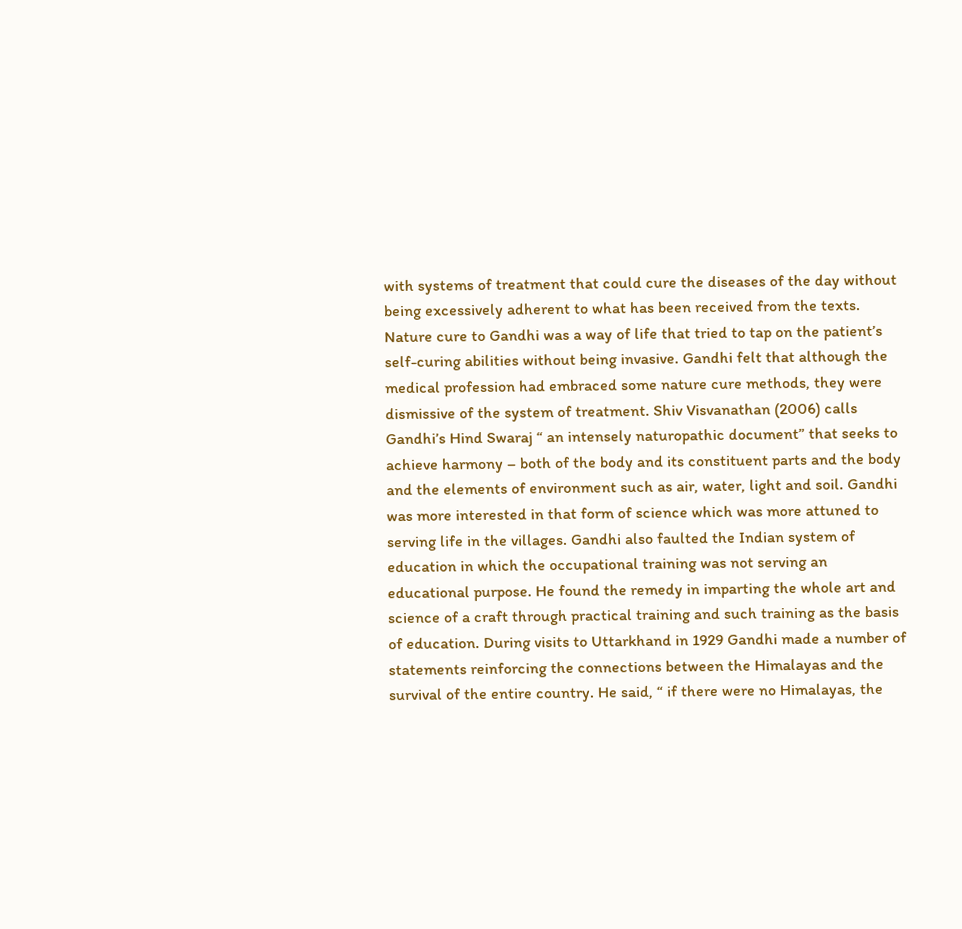with systems of treatment that could cure the diseases of the day without being excessively adherent to what has been received from the texts. Nature cure to Gandhi was a way of life that tried to tap on the patient’s self-curing abilities without being invasive. Gandhi felt that although the medical profession had embraced some nature cure methods, they were dismissive of the system of treatment. Shiv Visvanathan (2006) calls Gandhi’s Hind Swaraj “ an intensely naturopathic document” that seeks to achieve harmony – both of the body and its constituent parts and the body and the elements of environment such as air, water, light and soil. Gandhi was more interested in that form of science which was more attuned to serving life in the villages. Gandhi also faulted the Indian system of education in which the occupational training was not serving an educational purpose. He found the remedy in imparting the whole art and science of a craft through practical training and such training as the basis of education. During visits to Uttarkhand in 1929 Gandhi made a number of statements reinforcing the connections between the Himalayas and the survival of the entire country. He said, “ if there were no Himalayas, the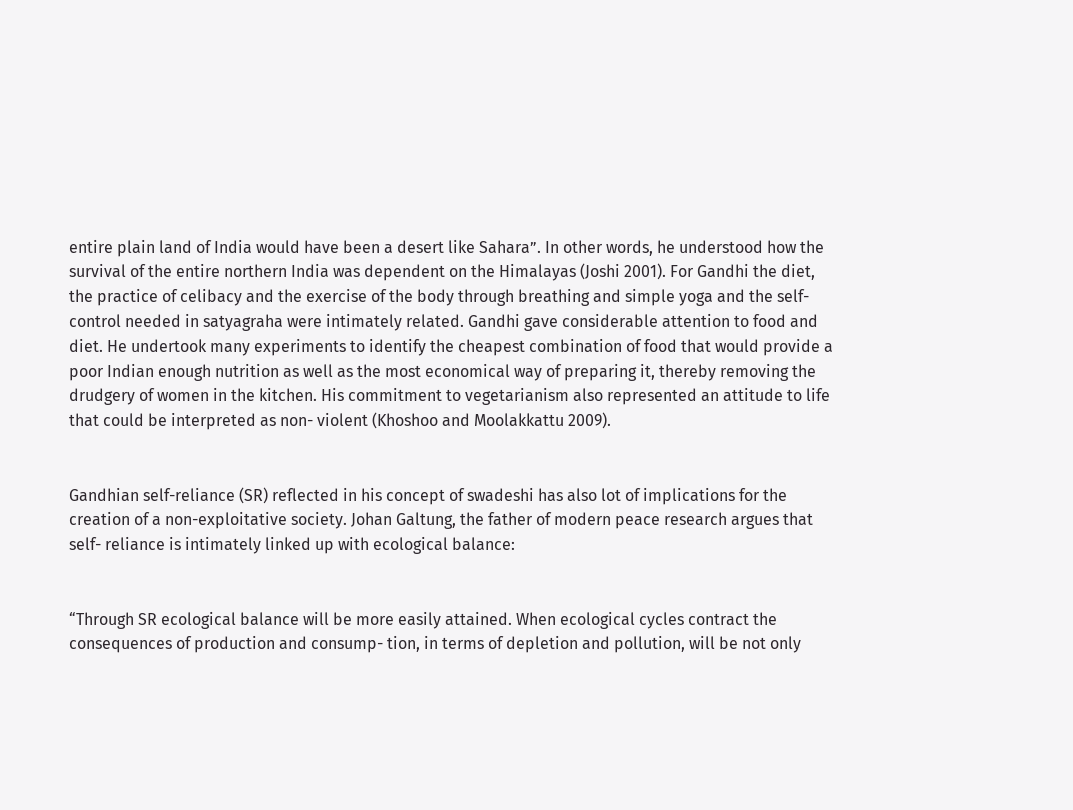entire plain land of India would have been a desert like Sahara”. In other words, he understood how the survival of the entire northern India was dependent on the Himalayas (Joshi 2001). For Gandhi the diet, the practice of celibacy and the exercise of the body through breathing and simple yoga and the self-control needed in satyagraha were intimately related. Gandhi gave considerable attention to food and diet. He undertook many experiments to identify the cheapest combination of food that would provide a poor Indian enough nutrition as well as the most economical way of preparing it, thereby removing the drudgery of women in the kitchen. His commitment to vegetarianism also represented an attitude to life that could be interpreted as non- violent (Khoshoo and Moolakkattu 2009).


Gandhian self-reliance (SR) reflected in his concept of swadeshi has also lot of implications for the creation of a non-exploitative society. Johan Galtung, the father of modern peace research argues that self- reliance is intimately linked up with ecological balance:


“Through SR ecological balance will be more easily attained. When ecological cycles contract the consequences of production and consump- tion, in terms of depletion and pollution, will be not only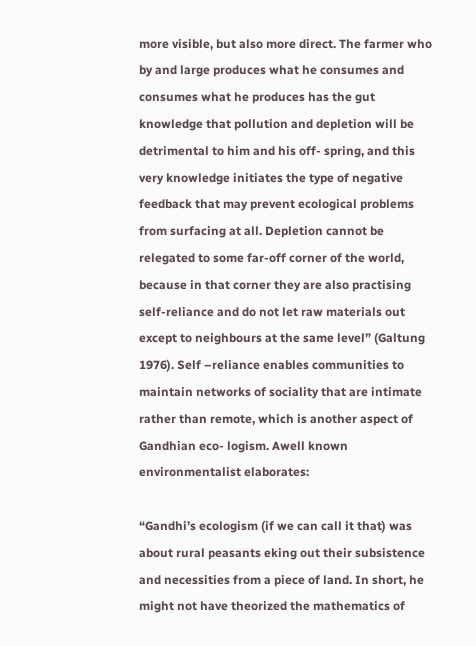more visible, but also more direct. The farmer who by and large produces what he consumes and consumes what he produces has the gut knowledge that pollution and depletion will be detrimental to him and his off- spring, and this very knowledge initiates the type of negative feedback that may prevent ecological problems from surfacing at all. Depletion cannot be relegated to some far-off corner of the world, because in that corner they are also practising self-reliance and do not let raw materials out except to neighbours at the same level” (Galtung 1976). Self –reliance enables communities to maintain networks of sociality that are intimate rather than remote, which is another aspect of Gandhian eco- logism. Awell known environmentalist elaborates:

“Gandhi’s ecologism (if we can call it that) was about rural peasants eking out their subsistence and necessities from a piece of land. In short, he might not have theorized the mathematics of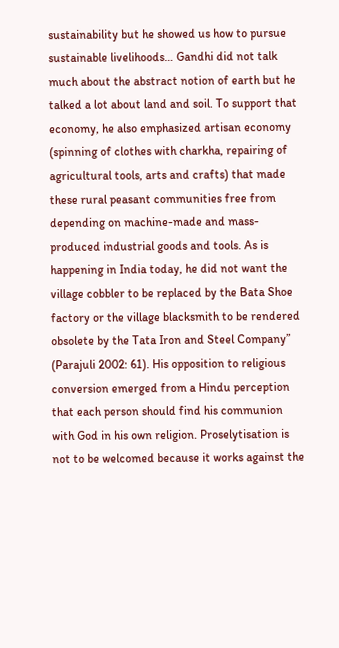sustainability but he showed us how to pursue sustainable livelihoods… Gandhi did not talk much about the abstract notion of earth but he talked a lot about land and soil. To support that economy, he also emphasized artisan economy (spinning of clothes with charkha, repairing of agricultural tools, arts and crafts) that made these rural peasant communities free from depending on machine-made and mass-produced industrial goods and tools. As is happening in India today, he did not want the village cobbler to be replaced by the Bata Shoe factory or the village blacksmith to be rendered obsolete by the Tata Iron and Steel Company” (Parajuli 2002: 61). His opposition to religious conversion emerged from a Hindu perception that each person should find his communion with God in his own religion. Proselytisation is not to be welcomed because it works against the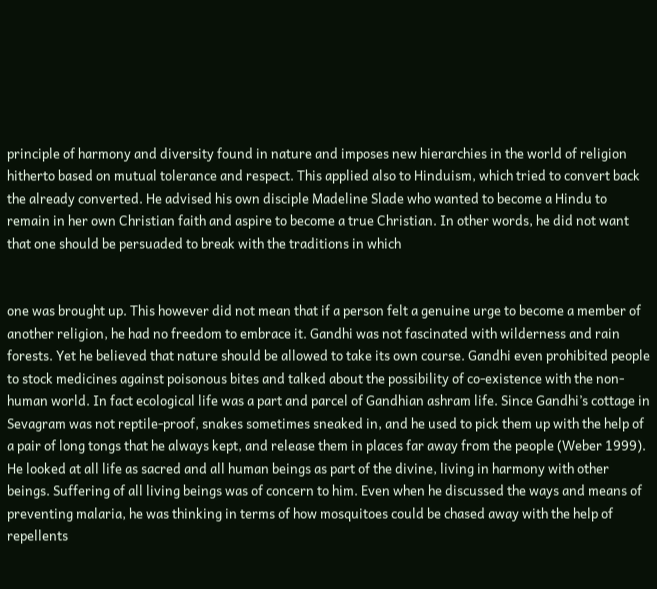principle of harmony and diversity found in nature and imposes new hierarchies in the world of religion hitherto based on mutual tolerance and respect. This applied also to Hinduism, which tried to convert back the already converted. He advised his own disciple Madeline Slade who wanted to become a Hindu to remain in her own Christian faith and aspire to become a true Christian. In other words, he did not want that one should be persuaded to break with the traditions in which


one was brought up. This however did not mean that if a person felt a genuine urge to become a member of another religion, he had no freedom to embrace it. Gandhi was not fascinated with wilderness and rain forests. Yet he believed that nature should be allowed to take its own course. Gandhi even prohibited people to stock medicines against poisonous bites and talked about the possibility of co-existence with the non-human world. In fact ecological life was a part and parcel of Gandhian ashram life. Since Gandhi’s cottage in Sevagram was not reptile-proof, snakes sometimes sneaked in, and he used to pick them up with the help of a pair of long tongs that he always kept, and release them in places far away from the people (Weber 1999). He looked at all life as sacred and all human beings as part of the divine, living in harmony with other beings. Suffering of all living beings was of concern to him. Even when he discussed the ways and means of preventing malaria, he was thinking in terms of how mosquitoes could be chased away with the help of repellents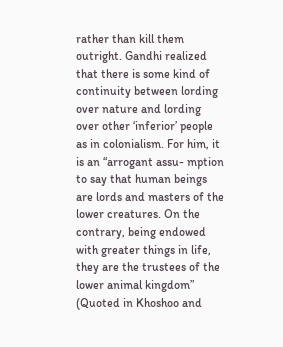rather than kill them outright. Gandhi realized that there is some kind of continuity between lording over nature and lording over other ‘inferior’ people as in colonialism. For him, it is an “arrogant assu- mption to say that human beings are lords and masters of the lower creatures. On the contrary, being endowed with greater things in life, they are the trustees of the lower animal kingdom” (Quoted in Khoshoo and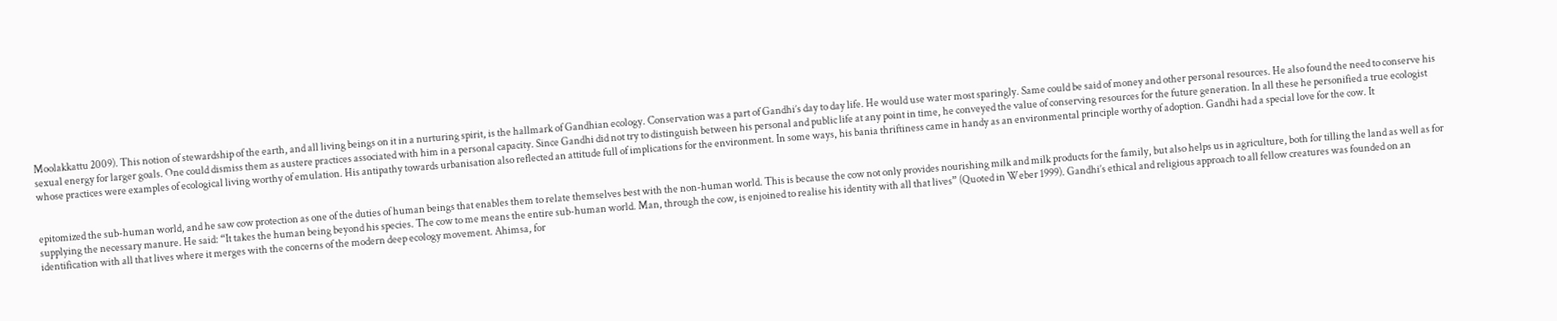Moolakkattu 2009). This notion of stewardship of the earth, and all living beings on it in a nurturing spirit, is the hallmark of Gandhian ecology. Conservation was a part of Gandhi’s day to day life. He would use water most sparingly. Same could be said of money and other personal resources. He also found the need to conserve his sexual energy for larger goals. One could dismiss them as austere practices associated with him in a personal capacity. Since Gandhi did not try to distinguish between his personal and public life at any point in time, he conveyed the value of conserving resources for the future generation. In all these he personified a true ecologist whose practices were examples of ecological living worthy of emulation. His antipathy towards urbanisation also reflected an attitude full of implications for the environment. In some ways, his bania thriftiness came in handy as an environmental principle worthy of adoption. Gandhi had a special love for the cow. It


epitomized the sub-human world, and he saw cow protection as one of the duties of human beings that enables them to relate themselves best with the non-human world. This is because the cow not only provides nourishing milk and milk products for the family, but also helps us in agriculture, both for tilling the land as well as for supplying the necessary manure. He said: “It takes the human being beyond his species. The cow to me means the entire sub-human world. Man, through the cow, is enjoined to realise his identity with all that lives” (Quoted in Weber 1999). Gandhi’s ethical and religious approach to all fellow creatures was founded on an identification with all that lives where it merges with the concerns of the modern deep ecology movement. Ahimsa, for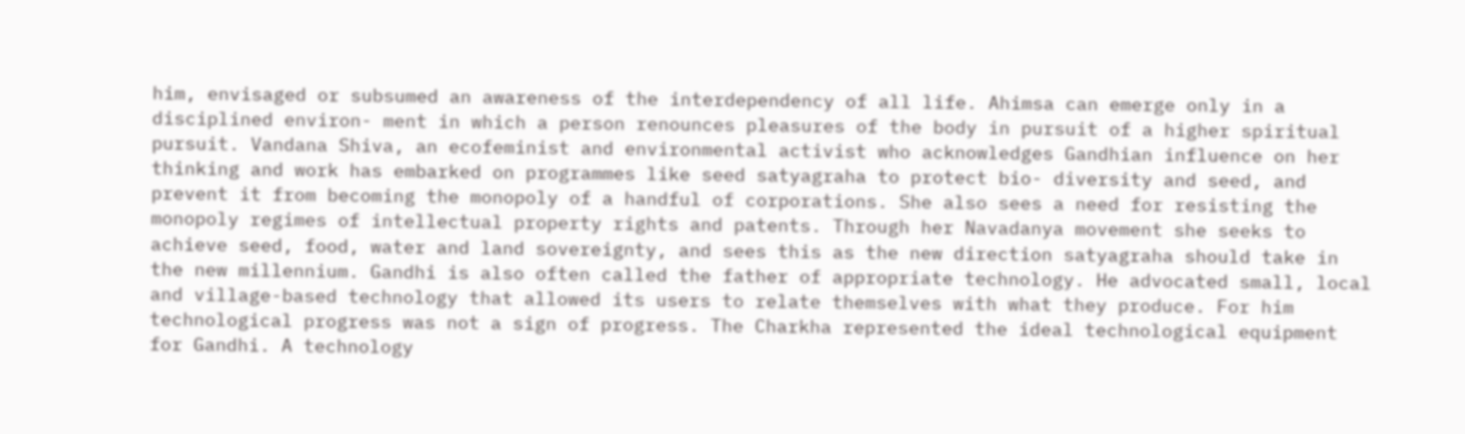him, envisaged or subsumed an awareness of the interdependency of all life. Ahimsa can emerge only in a disciplined environ- ment in which a person renounces pleasures of the body in pursuit of a higher spiritual pursuit. Vandana Shiva, an ecofeminist and environmental activist who acknowledges Gandhian influence on her thinking and work has embarked on programmes like seed satyagraha to protect bio- diversity and seed, and prevent it from becoming the monopoly of a handful of corporations. She also sees a need for resisting the monopoly regimes of intellectual property rights and patents. Through her Navadanya movement she seeks to achieve seed, food, water and land sovereignty, and sees this as the new direction satyagraha should take in the new millennium. Gandhi is also often called the father of appropriate technology. He advocated small, local and village-based technology that allowed its users to relate themselves with what they produce. For him technological progress was not a sign of progress. The Charkha represented the ideal technological equipment for Gandhi. A technology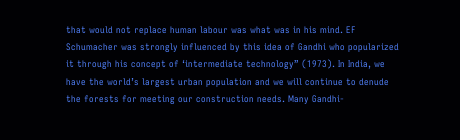that would not replace human labour was what was in his mind. EF Schumacher was strongly influenced by this idea of Gandhi who popularized it through his concept of ‘intermediate technology” (1973). In India, we have the world’s largest urban population and we will continue to denude the forests for meeting our construction needs. Many Gandhi-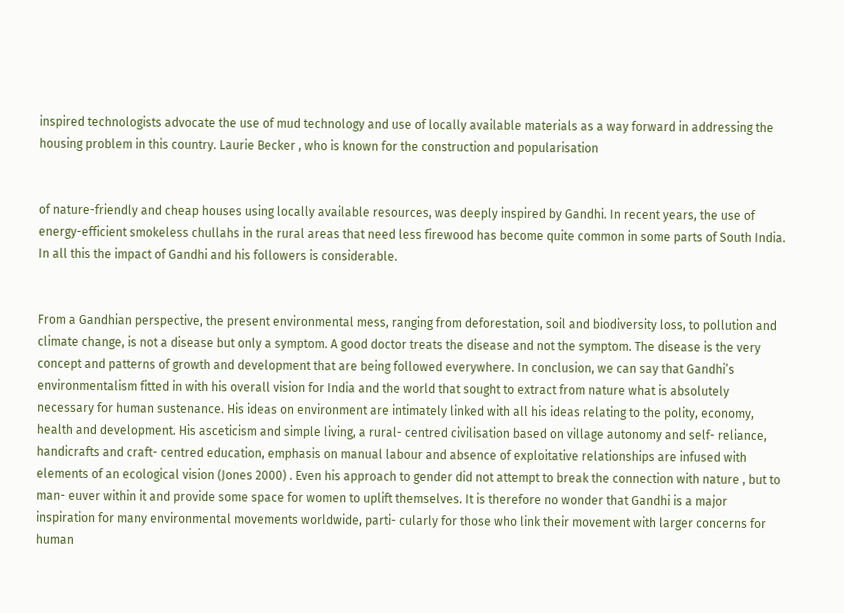inspired technologists advocate the use of mud technology and use of locally available materials as a way forward in addressing the housing problem in this country. Laurie Becker , who is known for the construction and popularisation


of nature-friendly and cheap houses using locally available resources, was deeply inspired by Gandhi. In recent years, the use of energy-efficient smokeless chullahs in the rural areas that need less firewood has become quite common in some parts of South India. In all this the impact of Gandhi and his followers is considerable.


From a Gandhian perspective, the present environmental mess, ranging from deforestation, soil and biodiversity loss, to pollution and climate change, is not a disease but only a symptom. A good doctor treats the disease and not the symptom. The disease is the very concept and patterns of growth and development that are being followed everywhere. In conclusion, we can say that Gandhi’s environmentalism fitted in with his overall vision for India and the world that sought to extract from nature what is absolutely necessary for human sustenance. His ideas on environment are intimately linked with all his ideas relating to the polity, economy, health and development. His asceticism and simple living, a rural- centred civilisation based on village autonomy and self- reliance, handicrafts and craft- centred education, emphasis on manual labour and absence of exploitative relationships are infused with elements of an ecological vision (Jones 2000) . Even his approach to gender did not attempt to break the connection with nature , but to man- euver within it and provide some space for women to uplift themselves. It is therefore no wonder that Gandhi is a major inspiration for many environmental movements worldwide, parti- cularly for those who link their movement with larger concerns for human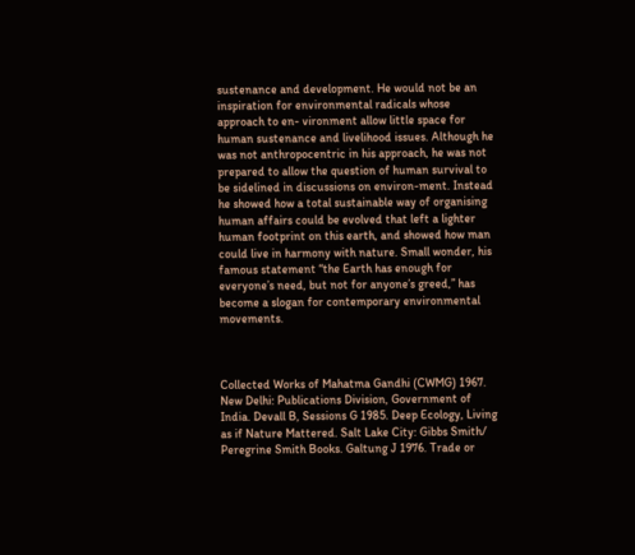sustenance and development. He would not be an inspiration for environmental radicals whose approach to en- vironment allow little space for human sustenance and livelihood issues. Although he was not anthropocentric in his approach, he was not prepared to allow the question of human survival to be sidelined in discussions on environ-ment. Instead he showed how a total sustainable way of organising human affairs could be evolved that left a lighter human footprint on this earth, and showed how man could live in harmony with nature. Small wonder, his famous statement “the Earth has enough for everyone’s need, but not for anyone’s greed,” has become a slogan for contemporary environmental movements.



Collected Works of Mahatma Gandhi (CWMG) 1967. New Delhi: Publications Division, Government of India. Devall B, Sessions G 1985. Deep Ecology, Living as if Nature Mattered. Salt Lake City: Gibbs Smith/ Peregrine Smith Books. Galtung J 1976. Trade or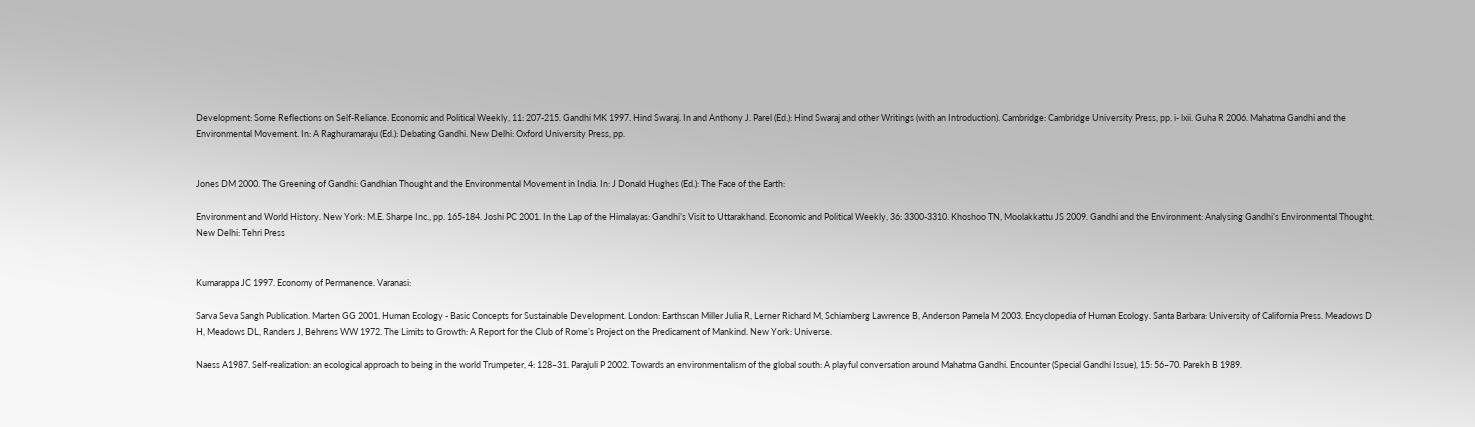Development: Some Reflections on Self-Reliance. Economic and Political Weekly, 11: 207-215. Gandhi MK 1997. Hind Swaraj. In and Anthony J. Parel (Ed.): Hind Swaraj and other Writings (with an Introduction). Cambridge: Cambridge University Press, pp. i- lxii. Guha R 2006. Mahatma Gandhi and the Environmental Movement. In: A Raghuramaraju (Ed.): Debating Gandhi. New Delhi: Oxford University Press, pp.


Jones DM 2000. The Greening of Gandhi: Gandhian Thought and the Environmental Movement in India. In: J Donald Hughes (Ed.): The Face of the Earth:

Environment and World History. New York: M.E. Sharpe Inc., pp. 165-184. Joshi PC 2001. In the Lap of the Himalayas: Gandhi’s Visit to Uttarakhand. Economic and Political Weekly, 36: 3300-3310. Khoshoo TN, Moolakkattu JS 2009. Gandhi and the Environment: Analysing Gandhi’s Environmental Thought. New Delhi: Tehri Press


Kumarappa JC 1997. Economy of Permanence. Varanasi:

Sarva Seva Sangh Publication. Marten GG 2001. Human Ecology - Basic Concepts for Sustainable Development. London: Earthscan Miller Julia R, Lerner Richard M, Schiamberg Lawrence B, Anderson Pamela M 2003. Encyclopedia of Human Ecology. Santa Barbara: University of California Press. Meadows D H, Meadows DL, Randers J, Behrens WW 1972. The Limits to Growth: A Report for the Club of Rome’s Project on the Predicament of Mankind. New York: Universe.

Naess A1987. Self-realization: an ecological approach to being in the world Trumpeter, 4: 128–31. Parajuli P 2002. Towards an environmentalism of the global south: A playful conversation around Mahatma Gandhi. Encounter (Special Gandhi Issue), 15: 56–70. Parekh B 1989.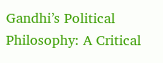Gandhi’s Political Philosophy: A Critical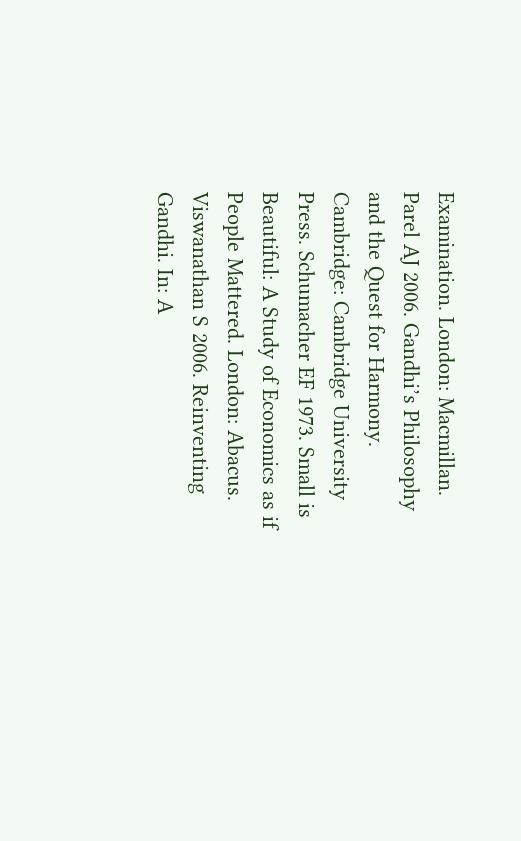Examination. London: Macmillan. Parel AJ 2006. Gandhi’s Philosophy and the Quest for Harmony. Cambridge: Cambridge University Press. Schumacher EF 1973. Small is Beautiful: A Study of Economics as if People Mattered. London: Abacus. Viswanathan S 2006. Reinventing Gandhi. In: A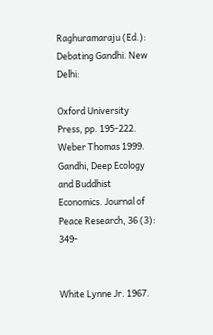Raghuramaraju (Ed.): Debating Gandhi. New Delhi:

Oxford University Press, pp. 195-222. Weber Thomas 1999. Gandhi, Deep Ecology and Buddhist Economics. Journal of Peace Research, 36 (3): 349-


White Lynne Jr. 1967.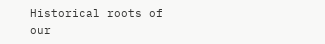Historical roots of our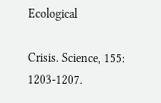Ecological

Crisis. Science, 155: 1203-1207.